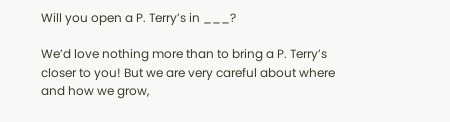Will you open a P. Terry’s in ___?

We’d love nothing more than to bring a P. Terry’s closer to you! But we are very careful about where and how we grow,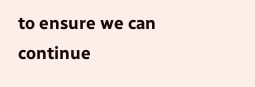to ensure we can continue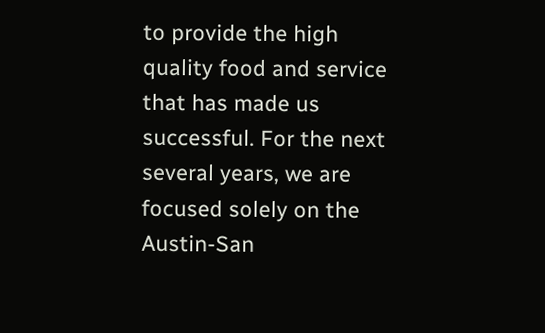to provide the high quality food and service that has made us successful. For the next several years, we are focused solely on the Austin-San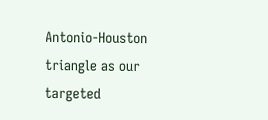Antonio-Houston triangle as our targeted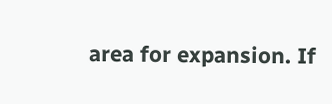area for expansion. If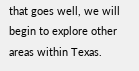that goes well, we will begin to explore other areas within Texas.